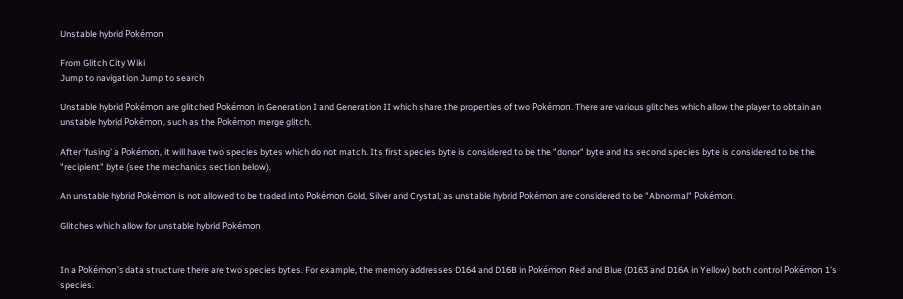Unstable hybrid Pokémon

From Glitch City Wiki
Jump to navigation Jump to search

Unstable hybrid Pokémon are glitched Pokémon in Generation I and Generation II which share the properties of two Pokémon. There are various glitches which allow the player to obtain an unstable hybrid Pokémon, such as the Pokémon merge glitch.

After 'fusing' a Pokémon, it will have two species bytes which do not match. Its first species byte is considered to be the "donor" byte and its second species byte is considered to be the "recipient" byte (see the mechanics section below).

An unstable hybrid Pokémon is not allowed to be traded into Pokémon Gold, Silver and Crystal, as unstable hybrid Pokémon are considered to be "Abnormal" Pokémon.

Glitches which allow for unstable hybrid Pokémon


In a Pokémon's data structure there are two species bytes. For example, the memory addresses D164 and D16B in Pokémon Red and Blue (D163 and D16A in Yellow) both control Pokémon 1's species.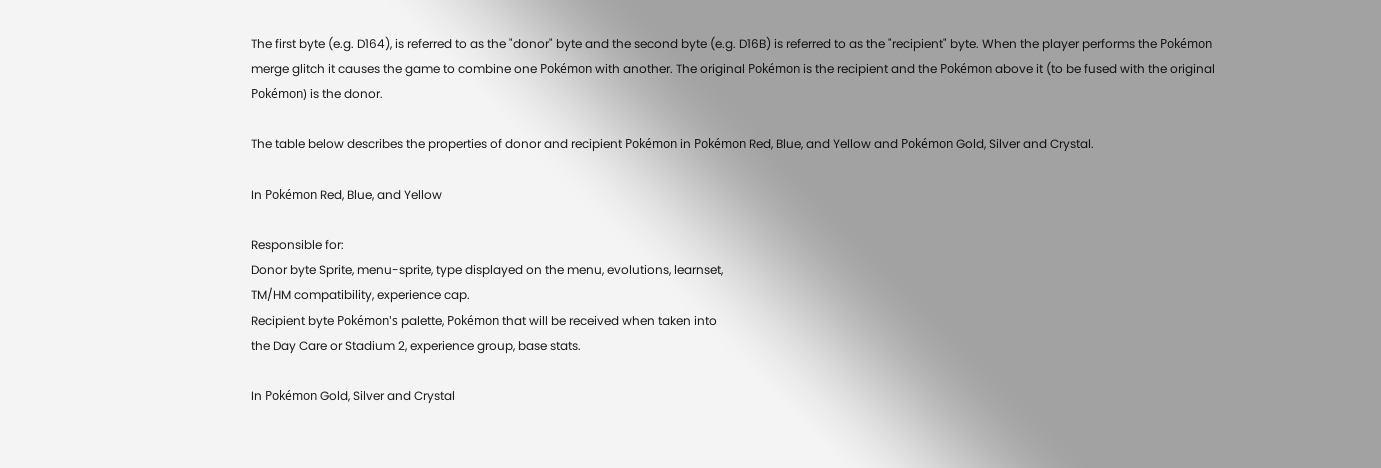The first byte (e.g. D164), is referred to as the "donor" byte and the second byte (e.g. D16B) is referred to as the "recipient" byte. When the player performs the Pokémon merge glitch it causes the game to combine one Pokémon with another. The original Pokémon is the recipient and the Pokémon above it (to be fused with the original Pokémon) is the donor.

The table below describes the properties of donor and recipient Pokémon in Pokémon Red, Blue, and Yellow and Pokémon Gold, Silver and Crystal.

In Pokémon Red, Blue, and Yellow

Responsible for:
Donor byte Sprite, menu-sprite, type displayed on the menu, evolutions, learnset,
TM/HM compatibility, experience cap.
Recipient byte Pokémon's palette, Pokémon that will be received when taken into
the Day Care or Stadium 2, experience group, base stats.

In Pokémon Gold, Silver and Crystal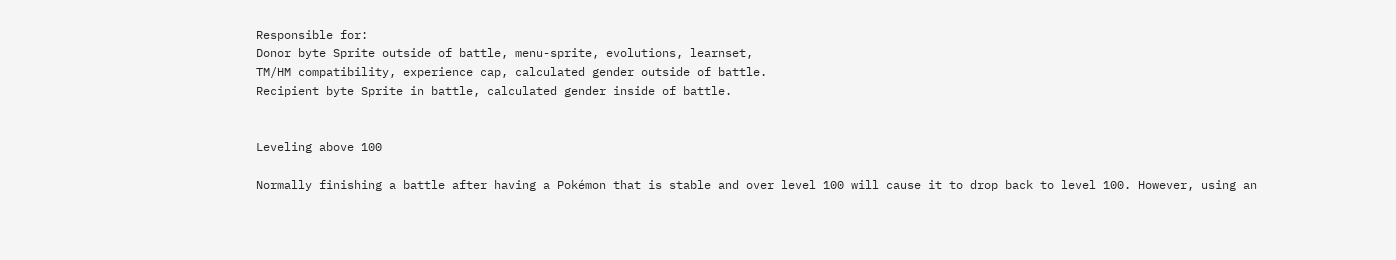Responsible for:
Donor byte Sprite outside of battle, menu-sprite, evolutions, learnset,
TM/HM compatibility, experience cap, calculated gender outside of battle.
Recipient byte Sprite in battle, calculated gender inside of battle.


Leveling above 100

Normally finishing a battle after having a Pokémon that is stable and over level 100 will cause it to drop back to level 100. However, using an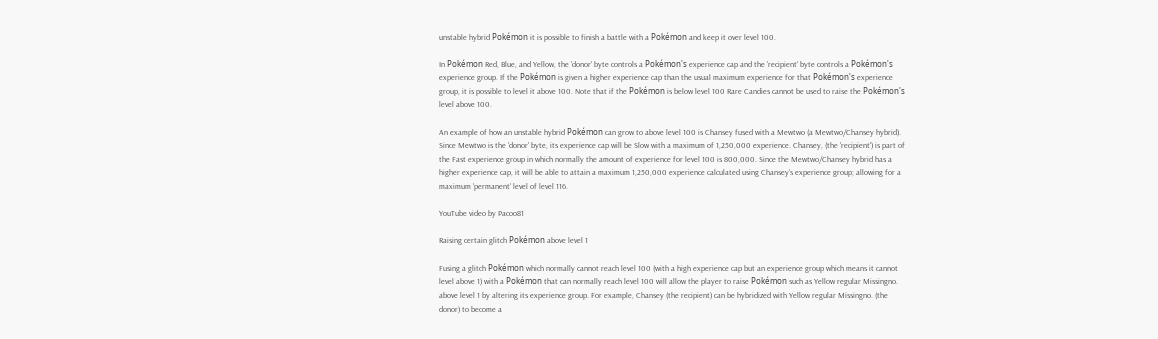unstable hybrid Pokémon it is possible to finish a battle with a Pokémon and keep it over level 100.

In Pokémon Red, Blue, and Yellow, the 'donor' byte controls a Pokémon's experience cap and the 'recipient' byte controls a Pokémon's experience group. If the Pokémon is given a higher experience cap than the usual maximum experience for that Pokémon's experience group, it is possible to level it above 100. Note that if the Pokémon is below level 100 Rare Candies cannot be used to raise the Pokémon's level above 100.

An example of how an unstable hybrid Pokémon can grow to above level 100 is Chansey fused with a Mewtwo (a Mewtwo/Chansey hybrid). Since Mewtwo is the 'donor' byte, its experience cap will be Slow with a maximum of 1,250,000 experience. Chansey, (the 'recipient') is part of the Fast experience group in which normally the amount of experience for level 100 is 800,000. Since the Mewtwo/Chansey hybrid has a higher experience cap, it will be able to attain a maximum 1,250,000 experience calculated using Chansey's experience group; allowing for a maximum 'permanent' level of level 116.

YouTube video by Pacoo81

Raising certain glitch Pokémon above level 1

Fusing a glitch Pokémon which normally cannot reach level 100 (with a high experience cap but an experience group which means it cannot level above 1) with a Pokémon that can normally reach level 100 will allow the player to raise Pokémon such as Yellow regular Missingno. above level 1 by altering its experience group. For example, Chansey (the recipient) can be hybridized with Yellow regular Missingno. (the donor) to become a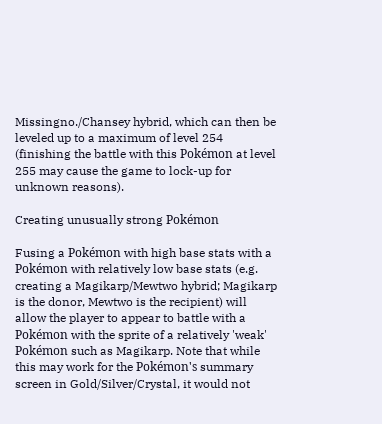Missingno./Chansey hybrid, which can then be leveled up to a maximum of level 254 (finishing the battle with this Pokémon at level 255 may cause the game to lock-up for unknown reasons).

Creating unusually strong Pokémon

Fusing a Pokémon with high base stats with a Pokémon with relatively low base stats (e.g. creating a Magikarp/Mewtwo hybrid; Magikarp is the donor, Mewtwo is the recipient) will allow the player to appear to battle with a Pokémon with the sprite of a relatively 'weak' Pokémon such as Magikarp. Note that while this may work for the Pokémon's summary screen in Gold/Silver/Crystal, it would not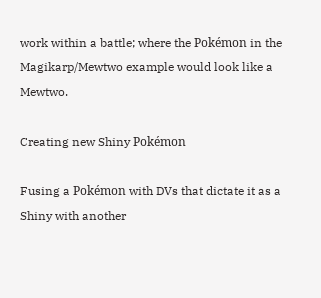work within a battle; where the Pokémon in the Magikarp/Mewtwo example would look like a Mewtwo.

Creating new Shiny Pokémon

Fusing a Pokémon with DVs that dictate it as a Shiny with another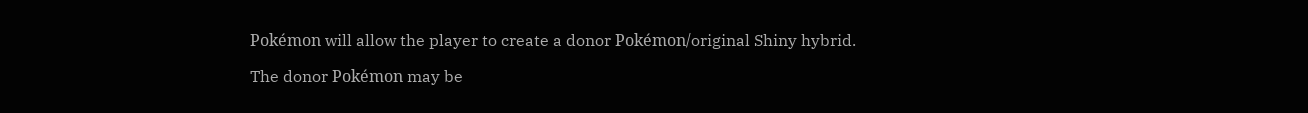Pokémon will allow the player to create a donor Pokémon/original Shiny hybrid.

The donor Pokémon may be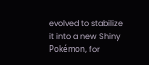evolved to stabilize it into a new Shiny Pokémon, for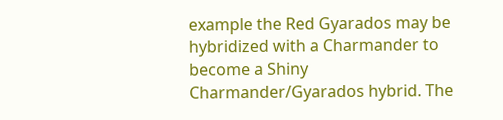example the Red Gyarados may be hybridized with a Charmander to become a Shiny Charmander/Gyarados hybrid. The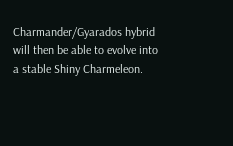Charmander/Gyarados hybrid will then be able to evolve into a stable Shiny Charmeleon.